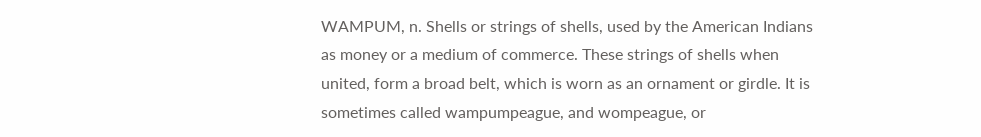WAMPUM, n. Shells or strings of shells, used by the American Indians as money or a medium of commerce. These strings of shells when united, form a broad belt, which is worn as an ornament or girdle. It is sometimes called wampumpeague, and wompeague, or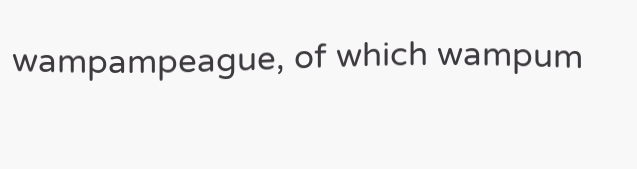wampampeague, of which wampum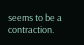seems to be a contraction.